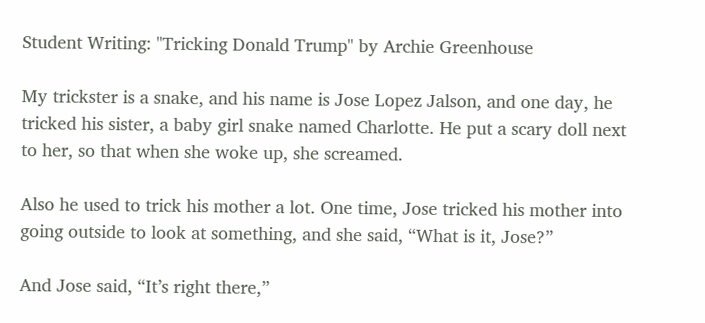Student Writing: "Tricking Donald Trump" by Archie Greenhouse

My trickster is a snake, and his name is Jose Lopez Jalson, and one day, he tricked his sister, a baby girl snake named Charlotte. He put a scary doll next to her, so that when she woke up, she screamed.

Also he used to trick his mother a lot. One time, Jose tricked his mother into going outside to look at something, and she said, “What is it, Jose?”

And Jose said, “It’s right there,”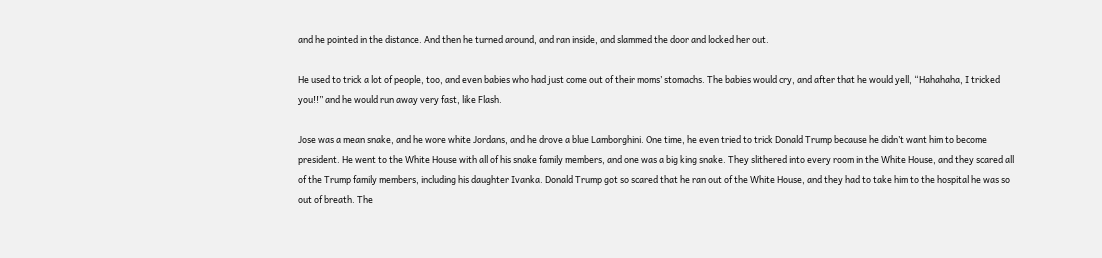and he pointed in the distance. And then he turned around, and ran inside, and slammed the door and locked her out.

He used to trick a lot of people, too, and even babies who had just come out of their moms’ stomachs. The babies would cry, and after that he would yell, “Hahahaha, I tricked you!!” and he would run away very fast, like Flash.

Jose was a mean snake, and he wore white Jordans, and he drove a blue Lamborghini. One time, he even tried to trick Donald Trump because he didn’t want him to become president. He went to the White House with all of his snake family members, and one was a big king snake. They slithered into every room in the White House, and they scared all of the Trump family members, including his daughter Ivanka. Donald Trump got so scared that he ran out of the White House, and they had to take him to the hospital he was so out of breath. The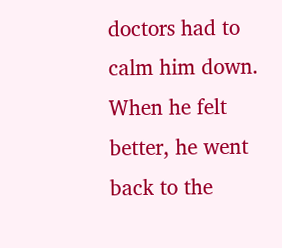doctors had to calm him down. When he felt better, he went back to the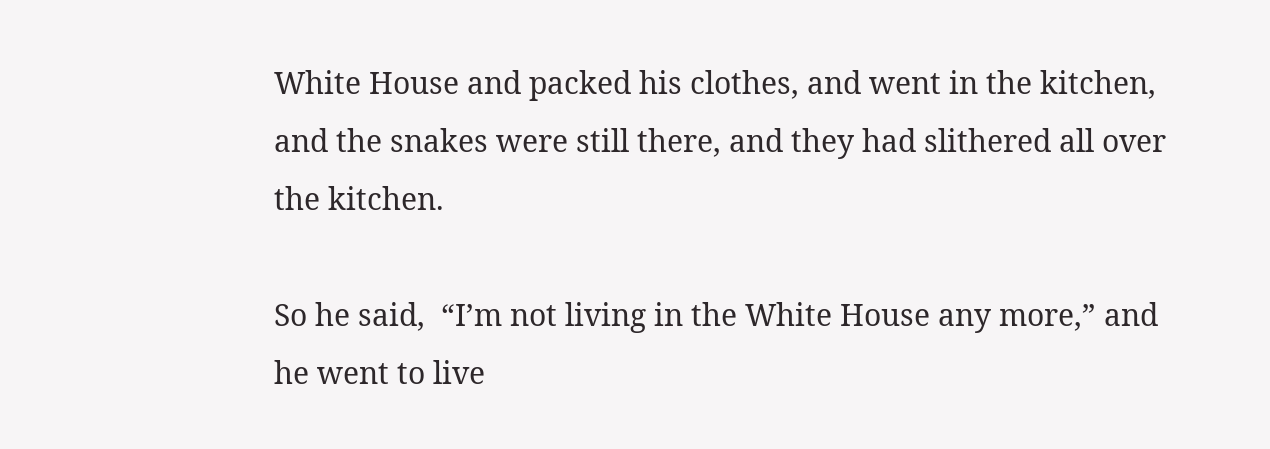White House and packed his clothes, and went in the kitchen, and the snakes were still there, and they had slithered all over the kitchen.

So he said,  “I’m not living in the White House any more,” and he went to live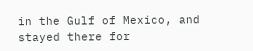in the Gulf of Mexico, and stayed there for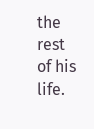the rest of his life.